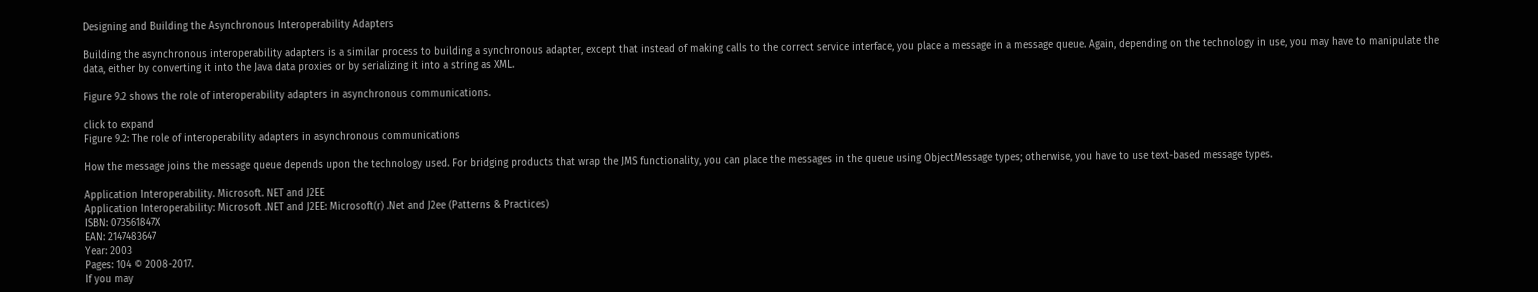Designing and Building the Asynchronous Interoperability Adapters

Building the asynchronous interoperability adapters is a similar process to building a synchronous adapter, except that instead of making calls to the correct service interface, you place a message in a message queue. Again, depending on the technology in use, you may have to manipulate the data, either by converting it into the Java data proxies or by serializing it into a string as XML.

Figure 9.2 shows the role of interoperability adapters in asynchronous communications.

click to expand
Figure 9.2: The role of interoperability adapters in asynchronous communications

How the message joins the message queue depends upon the technology used. For bridging products that wrap the JMS functionality, you can place the messages in the queue using ObjectMessage types; otherwise, you have to use text-based message types.

Application Interoperability. Microsoft. NET and J2EE
Application Interoperability: Microsoft .NET and J2EE: Microsoft(r) .Net and J2ee (Patterns & Practices)
ISBN: 073561847X
EAN: 2147483647
Year: 2003
Pages: 104 © 2008-2017.
If you may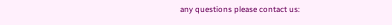any questions please contact us: